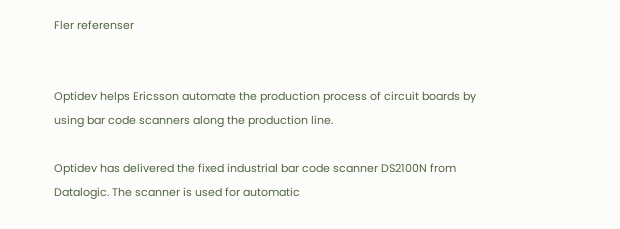Fler referenser


Optidev helps Ericsson automate the production process of circuit boards by using bar code scanners along the production line.

Optidev has delivered the fixed industrial bar code scanner DS2100N from Datalogic. The scanner is used for automatic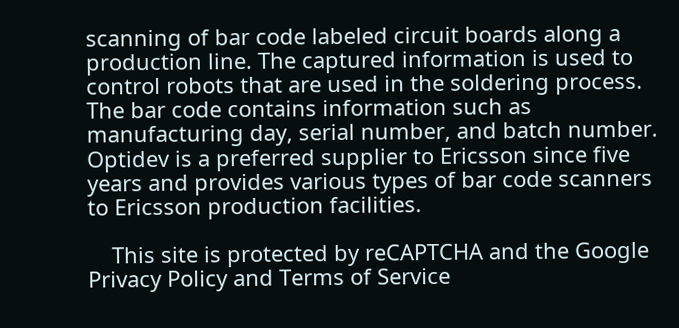scanning of bar code labeled circuit boards along a production line. The captured information is used to control robots that are used in the soldering process. The bar code contains information such as manufacturing day, serial number, and batch number.
Optidev is a preferred supplier to Ericsson since five years and provides various types of bar code scanners to Ericsson production facilities.

    This site is protected by reCAPTCHA and the Google Privacy Policy and Terms of Service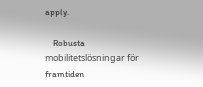apply.

    Robusta mobilitetslösningar för framtiden